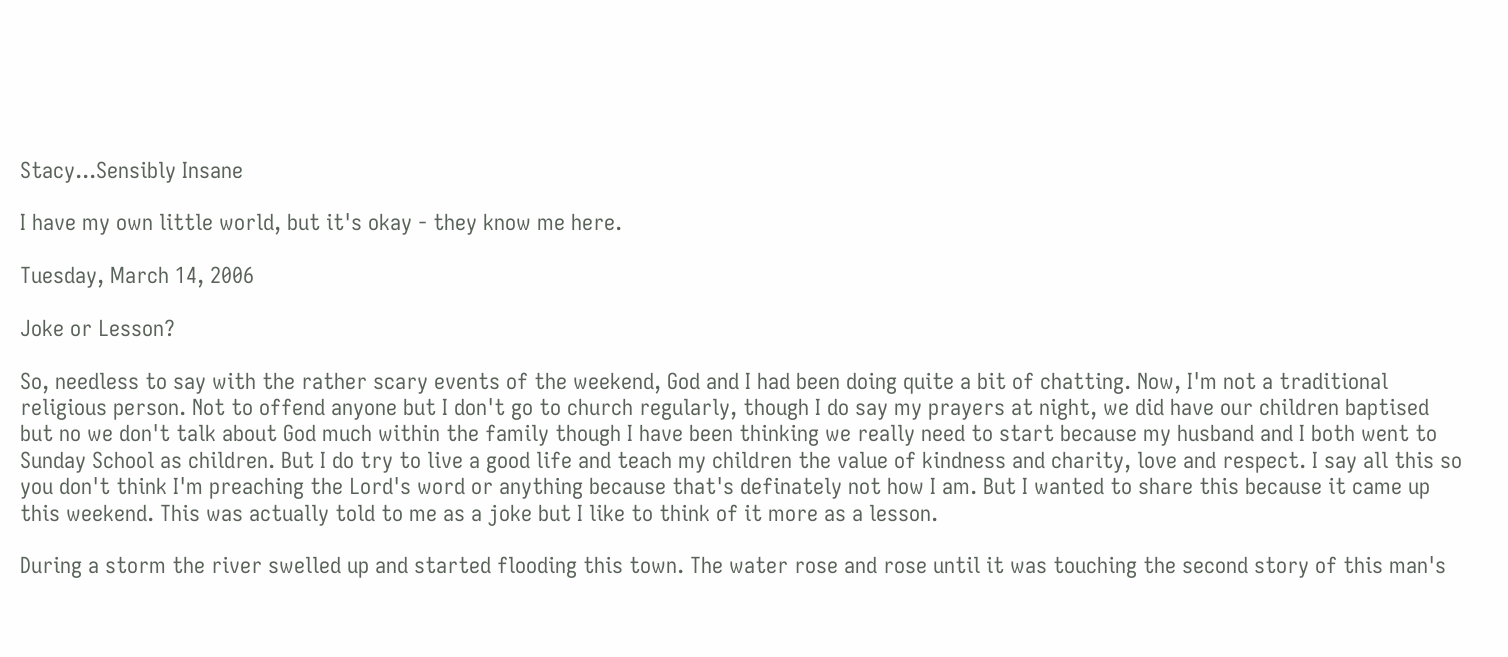Stacy...Sensibly Insane

I have my own little world, but it's okay - they know me here.

Tuesday, March 14, 2006

Joke or Lesson?

So, needless to say with the rather scary events of the weekend, God and I had been doing quite a bit of chatting. Now, I'm not a traditional religious person. Not to offend anyone but I don't go to church regularly, though I do say my prayers at night, we did have our children baptised but no we don't talk about God much within the family though I have been thinking we really need to start because my husband and I both went to Sunday School as children. But I do try to live a good life and teach my children the value of kindness and charity, love and respect. I say all this so you don't think I'm preaching the Lord's word or anything because that's definately not how I am. But I wanted to share this because it came up this weekend. This was actually told to me as a joke but I like to think of it more as a lesson.

During a storm the river swelled up and started flooding this town. The water rose and rose until it was touching the second story of this man's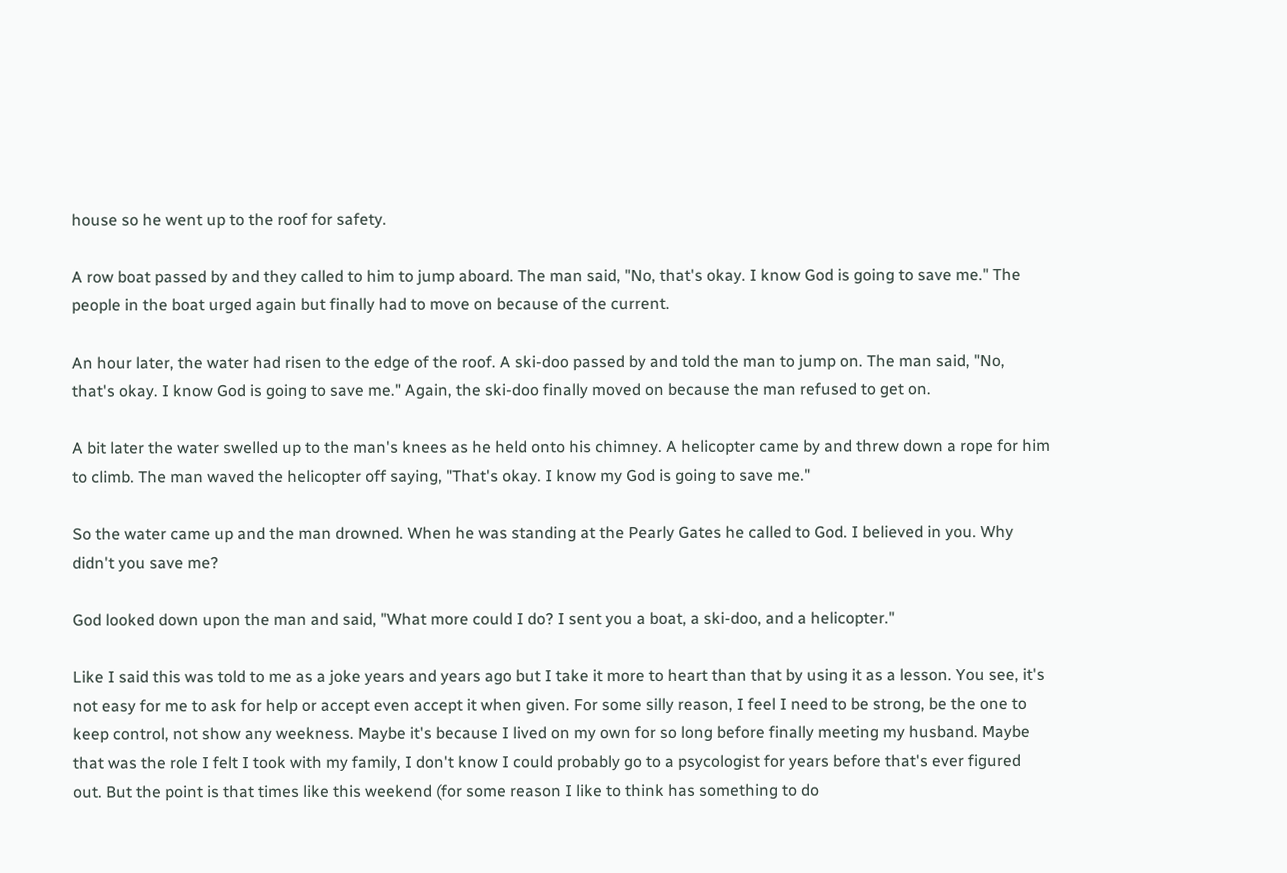house so he went up to the roof for safety.

A row boat passed by and they called to him to jump aboard. The man said, "No, that's okay. I know God is going to save me." The people in the boat urged again but finally had to move on because of the current.

An hour later, the water had risen to the edge of the roof. A ski-doo passed by and told the man to jump on. The man said, "No, that's okay. I know God is going to save me." Again, the ski-doo finally moved on because the man refused to get on.

A bit later the water swelled up to the man's knees as he held onto his chimney. A helicopter came by and threw down a rope for him to climb. The man waved the helicopter off saying, "That's okay. I know my God is going to save me."

So the water came up and the man drowned. When he was standing at the Pearly Gates he called to God. I believed in you. Why didn't you save me?

God looked down upon the man and said, "What more could I do? I sent you a boat, a ski-doo, and a helicopter."

Like I said this was told to me as a joke years and years ago but I take it more to heart than that by using it as a lesson. You see, it's not easy for me to ask for help or accept even accept it when given. For some silly reason, I feel I need to be strong, be the one to keep control, not show any weekness. Maybe it's because I lived on my own for so long before finally meeting my husband. Maybe that was the role I felt I took with my family, I don't know I could probably go to a psycologist for years before that's ever figured out. But the point is that times like this weekend (for some reason I like to think has something to do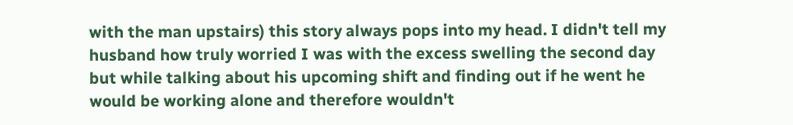with the man upstairs) this story always pops into my head. I didn't tell my husband how truly worried I was with the excess swelling the second day but while talking about his upcoming shift and finding out if he went he would be working alone and therefore wouldn't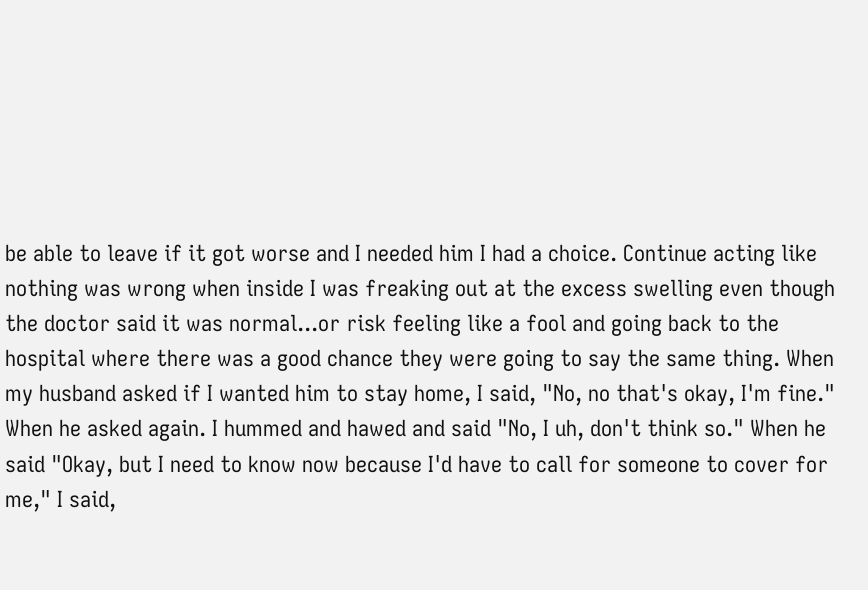be able to leave if it got worse and I needed him I had a choice. Continue acting like nothing was wrong when inside I was freaking out at the excess swelling even though the doctor said it was normal...or risk feeling like a fool and going back to the hospital where there was a good chance they were going to say the same thing. When my husband asked if I wanted him to stay home, I said, "No, no that's okay, I'm fine." When he asked again. I hummed and hawed and said "No, I uh, don't think so." When he said "Okay, but I need to know now because I'd have to call for someone to cover for me," I said,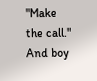"Make the call." And boy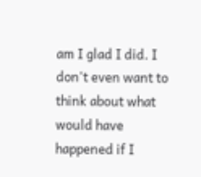am I glad I did. I don't even want to think about what would have happened if I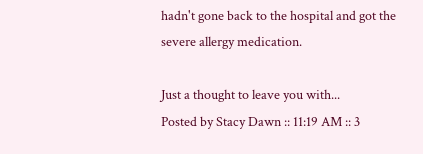hadn't gone back to the hospital and got the severe allergy medication.

Just a thought to leave you with...
Posted by Stacy Dawn :: 11:19 AM :: 3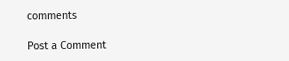comments

Post a Comment